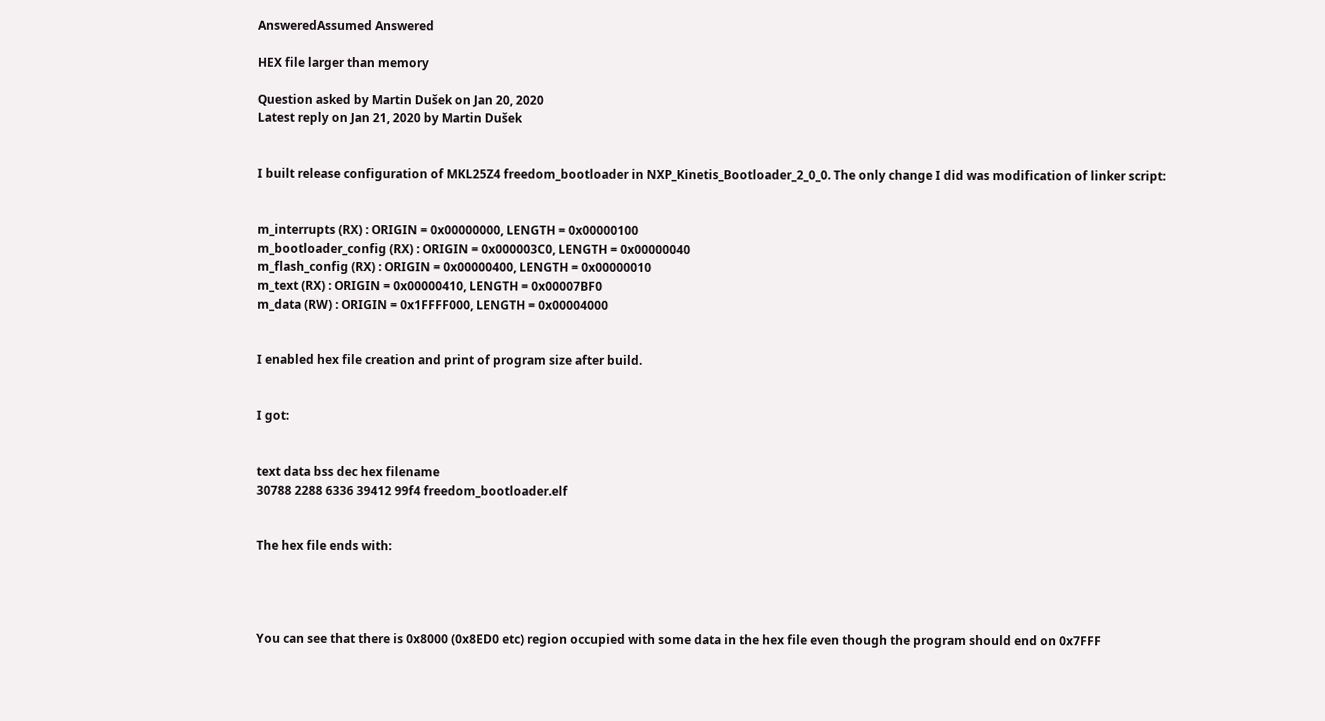AnsweredAssumed Answered

HEX file larger than memory

Question asked by Martin Dušek on Jan 20, 2020
Latest reply on Jan 21, 2020 by Martin Dušek


I built release configuration of MKL25Z4 freedom_bootloader in NXP_Kinetis_Bootloader_2_0_0. The only change I did was modification of linker script:


m_interrupts (RX) : ORIGIN = 0x00000000, LENGTH = 0x00000100
m_bootloader_config (RX) : ORIGIN = 0x000003C0, LENGTH = 0x00000040
m_flash_config (RX) : ORIGIN = 0x00000400, LENGTH = 0x00000010
m_text (RX) : ORIGIN = 0x00000410, LENGTH = 0x00007BF0
m_data (RW) : ORIGIN = 0x1FFFF000, LENGTH = 0x00004000


I enabled hex file creation and print of program size after build.


I got:


text data bss dec hex filename
30788 2288 6336 39412 99f4 freedom_bootloader.elf


The hex file ends with:




You can see that there is 0x8000 (0x8ED0 etc) region occupied with some data in the hex file even though the program should end on 0x7FFF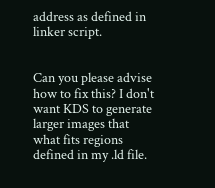address as defined in linker script.


Can you please advise how to fix this? I don't want KDS to generate larger images that what fits regions defined in my .ld file.